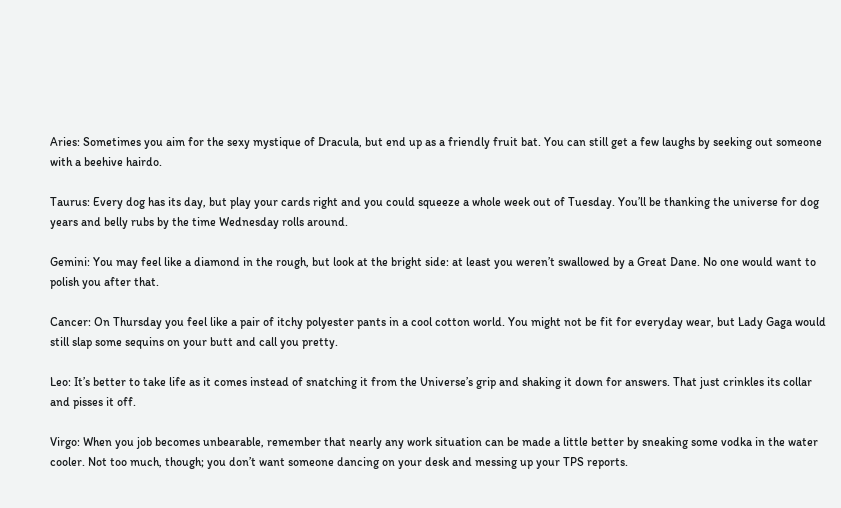Aries: Sometimes you aim for the sexy mystique of Dracula, but end up as a friendly fruit bat. You can still get a few laughs by seeking out someone with a beehive hairdo.

Taurus: Every dog has its day, but play your cards right and you could squeeze a whole week out of Tuesday. You’ll be thanking the universe for dog years and belly rubs by the time Wednesday rolls around.

Gemini: You may feel like a diamond in the rough, but look at the bright side: at least you weren’t swallowed by a Great Dane. No one would want to polish you after that.

Cancer: On Thursday you feel like a pair of itchy polyester pants in a cool cotton world. You might not be fit for everyday wear, but Lady Gaga would still slap some sequins on your butt and call you pretty.

Leo: It’s better to take life as it comes instead of snatching it from the Universe’s grip and shaking it down for answers. That just crinkles its collar and pisses it off.

Virgo: When you job becomes unbearable, remember that nearly any work situation can be made a little better by sneaking some vodka in the water cooler. Not too much, though; you don’t want someone dancing on your desk and messing up your TPS reports.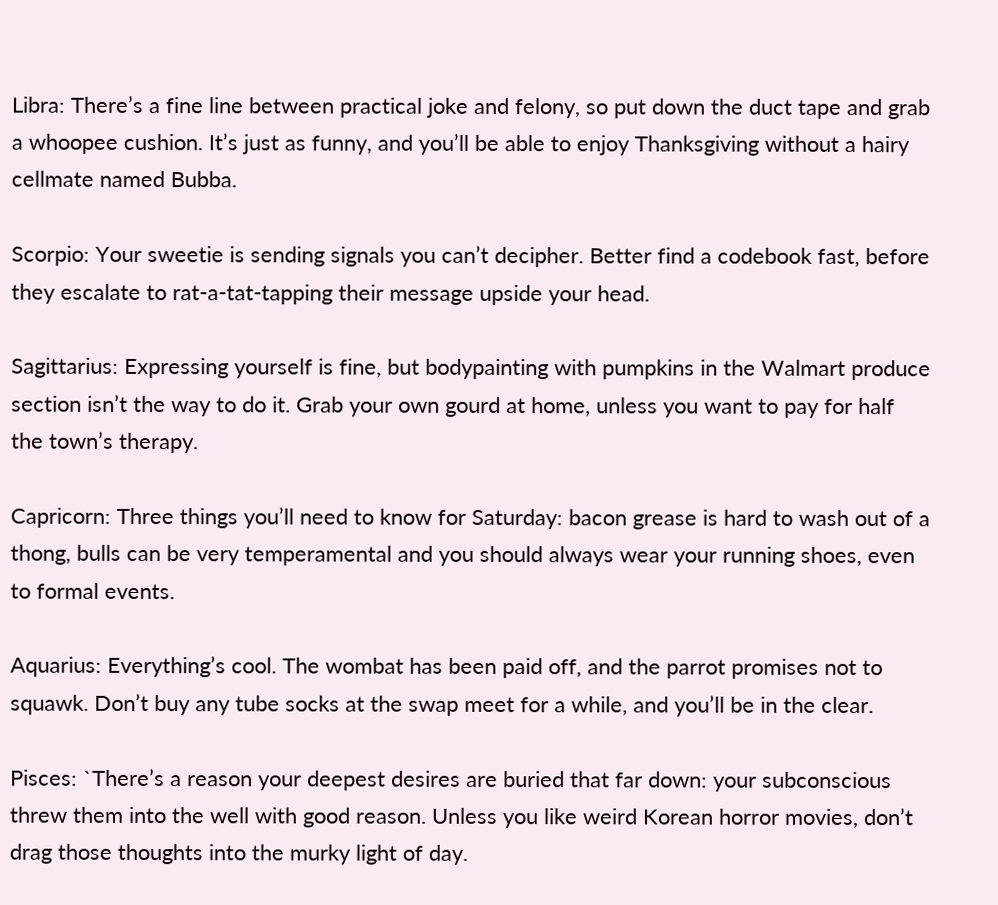Libra: There’s a fine line between practical joke and felony, so put down the duct tape and grab a whoopee cushion. It’s just as funny, and you’ll be able to enjoy Thanksgiving without a hairy cellmate named Bubba.

Scorpio: Your sweetie is sending signals you can’t decipher. Better find a codebook fast, before they escalate to rat-a-tat-tapping their message upside your head.

Sagittarius: Expressing yourself is fine, but bodypainting with pumpkins in the Walmart produce section isn’t the way to do it. Grab your own gourd at home, unless you want to pay for half the town’s therapy.

Capricorn: Three things you’ll need to know for Saturday: bacon grease is hard to wash out of a thong, bulls can be very temperamental and you should always wear your running shoes, even to formal events.

Aquarius: Everything’s cool. The wombat has been paid off, and the parrot promises not to squawk. Don’t buy any tube socks at the swap meet for a while, and you’ll be in the clear.

Pisces: `There’s a reason your deepest desires are buried that far down: your subconscious threw them into the well with good reason. Unless you like weird Korean horror movies, don’t drag those thoughts into the murky light of day.